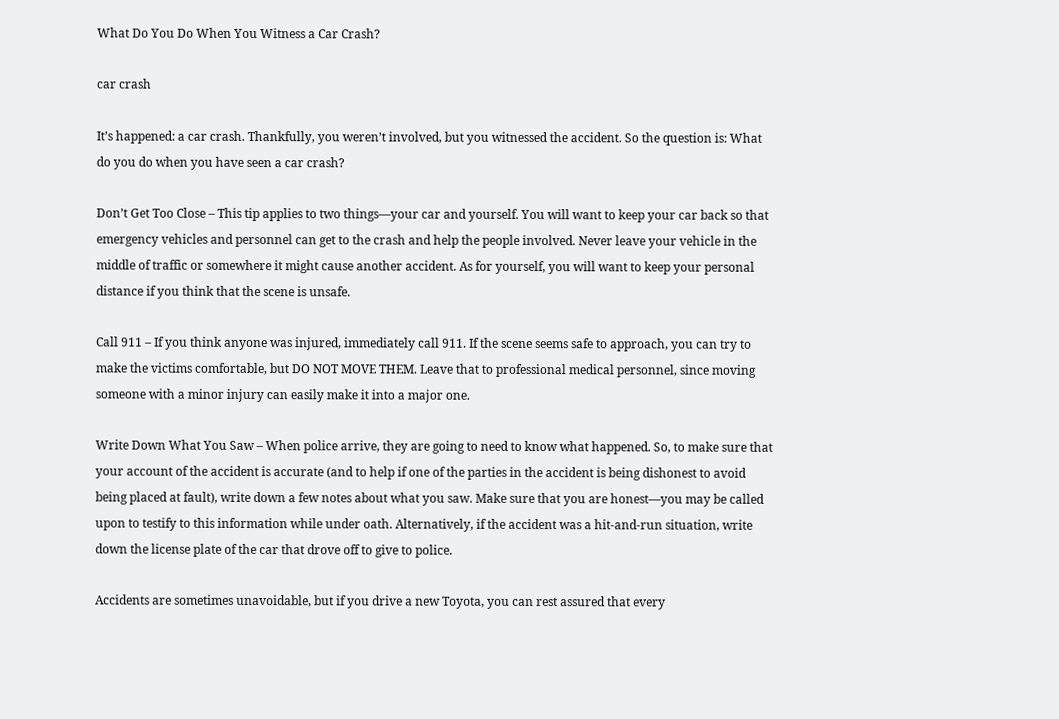What Do You Do When You Witness a Car Crash?

car crash

It’s happened: a car crash. Thankfully, you weren’t involved, but you witnessed the accident. So the question is: What do you do when you have seen a car crash?

Don’t Get Too Close – This tip applies to two things—your car and yourself. You will want to keep your car back so that emergency vehicles and personnel can get to the crash and help the people involved. Never leave your vehicle in the middle of traffic or somewhere it might cause another accident. As for yourself, you will want to keep your personal distance if you think that the scene is unsafe.

Call 911 – If you think anyone was injured, immediately call 911. If the scene seems safe to approach, you can try to make the victims comfortable, but DO NOT MOVE THEM. Leave that to professional medical personnel, since moving someone with a minor injury can easily make it into a major one.

Write Down What You Saw – When police arrive, they are going to need to know what happened. So, to make sure that your account of the accident is accurate (and to help if one of the parties in the accident is being dishonest to avoid being placed at fault), write down a few notes about what you saw. Make sure that you are honest—you may be called upon to testify to this information while under oath. Alternatively, if the accident was a hit-and-run situation, write down the license plate of the car that drove off to give to police.

Accidents are sometimes unavoidable, but if you drive a new Toyota, you can rest assured that every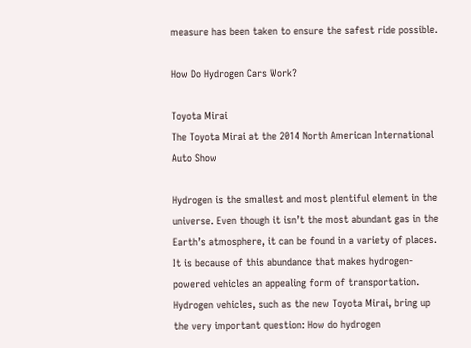measure has been taken to ensure the safest ride possible.

How Do Hydrogen Cars Work?

Toyota Mirai
The Toyota Mirai at the 2014 North American International Auto Show

Hydrogen is the smallest and most plentiful element in the universe. Even though it isn’t the most abundant gas in the Earth’s atmosphere, it can be found in a variety of places. It is because of this abundance that makes hydrogen-powered vehicles an appealing form of transportation. Hydrogen vehicles, such as the new Toyota Mirai, bring up the very important question: How do hydrogen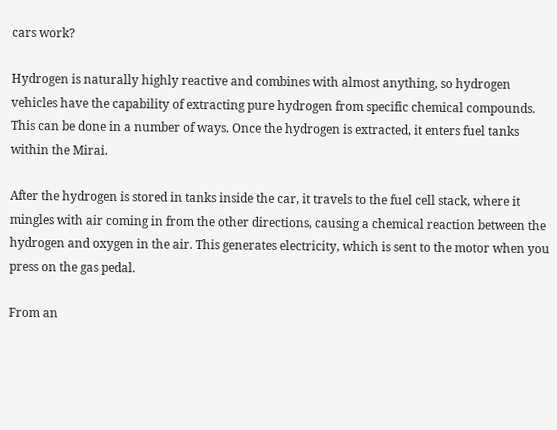cars work?

Hydrogen is naturally highly reactive and combines with almost anything, so hydrogen vehicles have the capability of extracting pure hydrogen from specific chemical compounds. This can be done in a number of ways. Once the hydrogen is extracted, it enters fuel tanks within the Mirai.

After the hydrogen is stored in tanks inside the car, it travels to the fuel cell stack, where it mingles with air coming in from the other directions, causing a chemical reaction between the hydrogen and oxygen in the air. This generates electricity, which is sent to the motor when you press on the gas pedal.

From an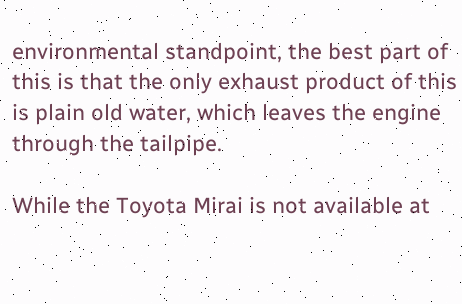environmental standpoint, the best part of this is that the only exhaust product of this is plain old water, which leaves the engine through the tailpipe.

While the Toyota Mirai is not available at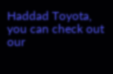Haddad Toyota, you can check out our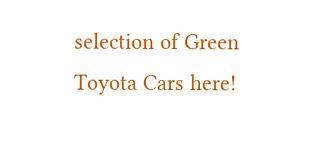selection of Green Toyota Cars here!